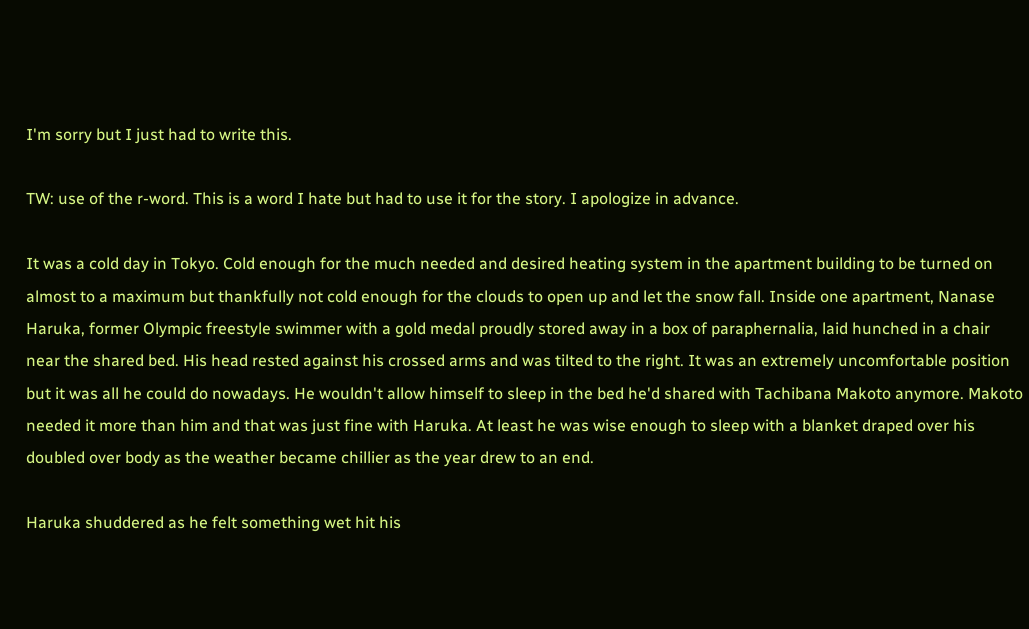I'm sorry but I just had to write this.

TW: use of the r-word. This is a word I hate but had to use it for the story. I apologize in advance.

It was a cold day in Tokyo. Cold enough for the much needed and desired heating system in the apartment building to be turned on almost to a maximum but thankfully not cold enough for the clouds to open up and let the snow fall. Inside one apartment, Nanase Haruka, former Olympic freestyle swimmer with a gold medal proudly stored away in a box of paraphernalia, laid hunched in a chair near the shared bed. His head rested against his crossed arms and was tilted to the right. It was an extremely uncomfortable position but it was all he could do nowadays. He wouldn't allow himself to sleep in the bed he'd shared with Tachibana Makoto anymore. Makoto needed it more than him and that was just fine with Haruka. At least he was wise enough to sleep with a blanket draped over his doubled over body as the weather became chillier as the year drew to an end.

Haruka shuddered as he felt something wet hit his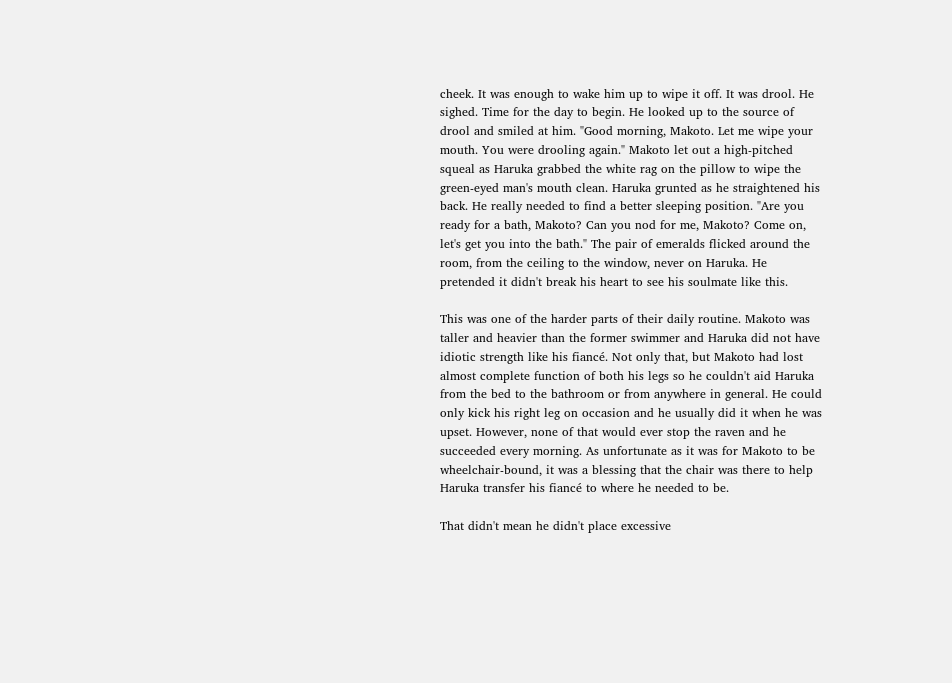cheek. It was enough to wake him up to wipe it off. It was drool. He sighed. Time for the day to begin. He looked up to the source of drool and smiled at him. "Good morning, Makoto. Let me wipe your mouth. You were drooling again." Makoto let out a high-pitched squeal as Haruka grabbed the white rag on the pillow to wipe the green-eyed man's mouth clean. Haruka grunted as he straightened his back. He really needed to find a better sleeping position. "Are you ready for a bath, Makoto? Can you nod for me, Makoto? Come on, let's get you into the bath." The pair of emeralds flicked around the room, from the ceiling to the window, never on Haruka. He pretended it didn't break his heart to see his soulmate like this.

This was one of the harder parts of their daily routine. Makoto was taller and heavier than the former swimmer and Haruka did not have idiotic strength like his fiancé. Not only that, but Makoto had lost almost complete function of both his legs so he couldn't aid Haruka from the bed to the bathroom or from anywhere in general. He could only kick his right leg on occasion and he usually did it when he was upset. However, none of that would ever stop the raven and he succeeded every morning. As unfortunate as it was for Makoto to be wheelchair-bound, it was a blessing that the chair was there to help Haruka transfer his fiancé to where he needed to be.

That didn't mean he didn't place excessive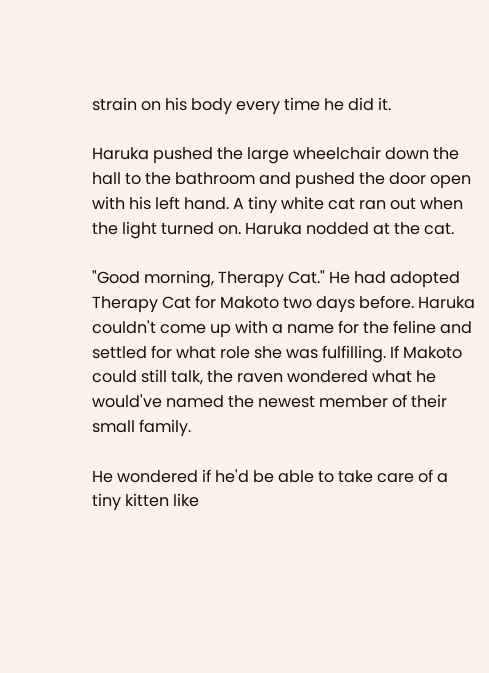strain on his body every time he did it.

Haruka pushed the large wheelchair down the hall to the bathroom and pushed the door open with his left hand. A tiny white cat ran out when the light turned on. Haruka nodded at the cat.

"Good morning, Therapy Cat." He had adopted Therapy Cat for Makoto two days before. Haruka couldn't come up with a name for the feline and settled for what role she was fulfilling. If Makoto could still talk, the raven wondered what he would've named the newest member of their small family.

He wondered if he'd be able to take care of a tiny kitten like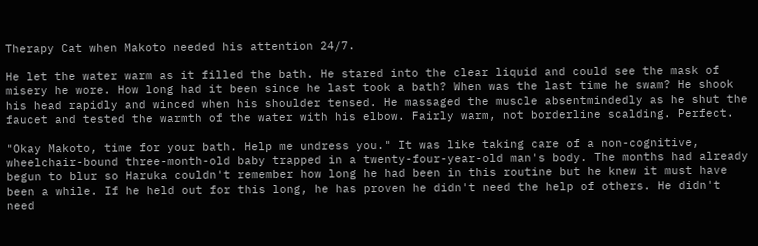Therapy Cat when Makoto needed his attention 24/7.

He let the water warm as it filled the bath. He stared into the clear liquid and could see the mask of misery he wore. How long had it been since he last took a bath? When was the last time he swam? He shook his head rapidly and winced when his shoulder tensed. He massaged the muscle absentmindedly as he shut the faucet and tested the warmth of the water with his elbow. Fairly warm, not borderline scalding. Perfect.

"Okay Makoto, time for your bath. Help me undress you." It was like taking care of a non-cognitive, wheelchair-bound three-month-old baby trapped in a twenty-four-year-old man's body. The months had already begun to blur so Haruka couldn't remember how long he had been in this routine but he knew it must have been a while. If he held out for this long, he has proven he didn't need the help of others. He didn't need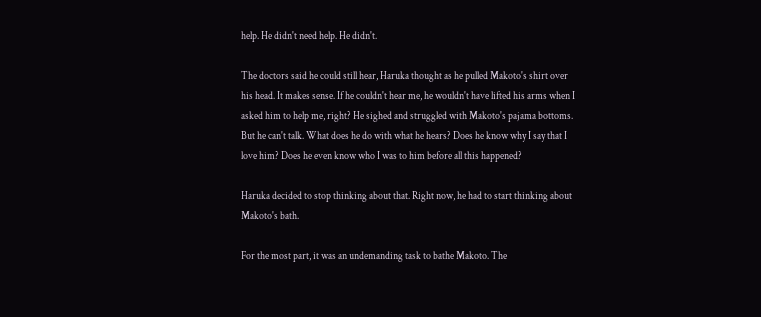help. He didn't need help. He didn't.

The doctors said he could still hear, Haruka thought as he pulled Makoto's shirt over his head. It makes sense. If he couldn't hear me, he wouldn't have lifted his arms when I asked him to help me, right? He sighed and struggled with Makoto's pajama bottoms. But he can't talk. What does he do with what he hears? Does he know why I say that I love him? Does he even know who I was to him before all this happened?

Haruka decided to stop thinking about that. Right now, he had to start thinking about Makoto's bath.

For the most part, it was an undemanding task to bathe Makoto. The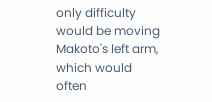only difficulty would be moving Makoto's left arm, which would often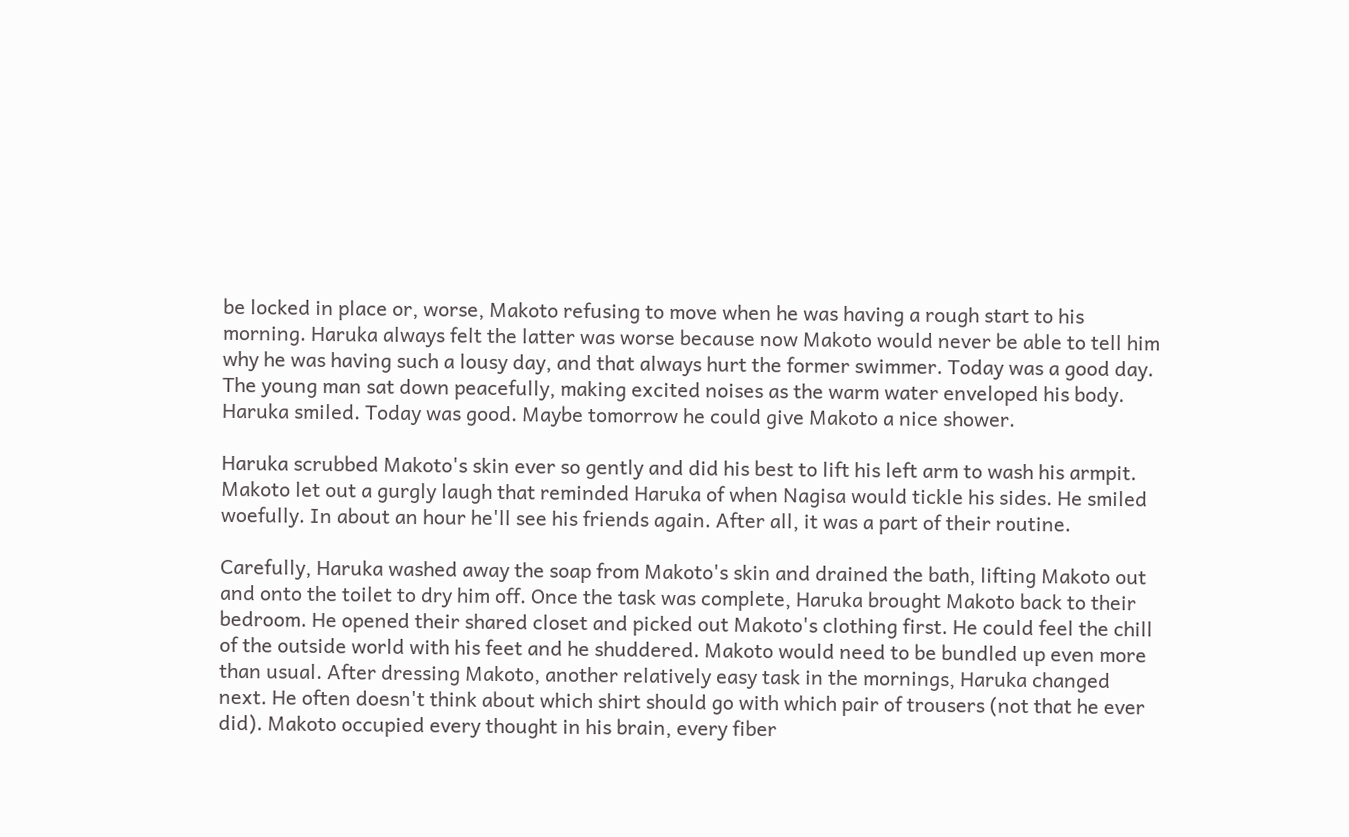be locked in place or, worse, Makoto refusing to move when he was having a rough start to his morning. Haruka always felt the latter was worse because now Makoto would never be able to tell him why he was having such a lousy day, and that always hurt the former swimmer. Today was a good day. The young man sat down peacefully, making excited noises as the warm water enveloped his body. Haruka smiled. Today was good. Maybe tomorrow he could give Makoto a nice shower.

Haruka scrubbed Makoto's skin ever so gently and did his best to lift his left arm to wash his armpit. Makoto let out a gurgly laugh that reminded Haruka of when Nagisa would tickle his sides. He smiled woefully. In about an hour he'll see his friends again. After all, it was a part of their routine.

Carefully, Haruka washed away the soap from Makoto's skin and drained the bath, lifting Makoto out and onto the toilet to dry him off. Once the task was complete, Haruka brought Makoto back to their bedroom. He opened their shared closet and picked out Makoto's clothing first. He could feel the chill of the outside world with his feet and he shuddered. Makoto would need to be bundled up even more than usual. After dressing Makoto, another relatively easy task in the mornings, Haruka changed next. He often doesn't think about which shirt should go with which pair of trousers (not that he ever did). Makoto occupied every thought in his brain, every fiber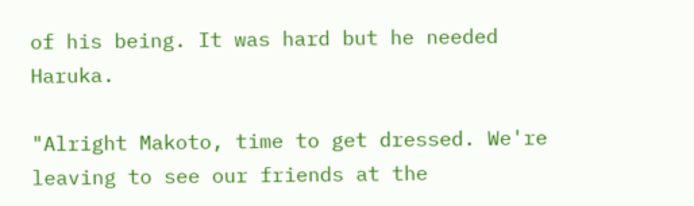of his being. It was hard but he needed Haruka.

"Alright Makoto, time to get dressed. We're leaving to see our friends at the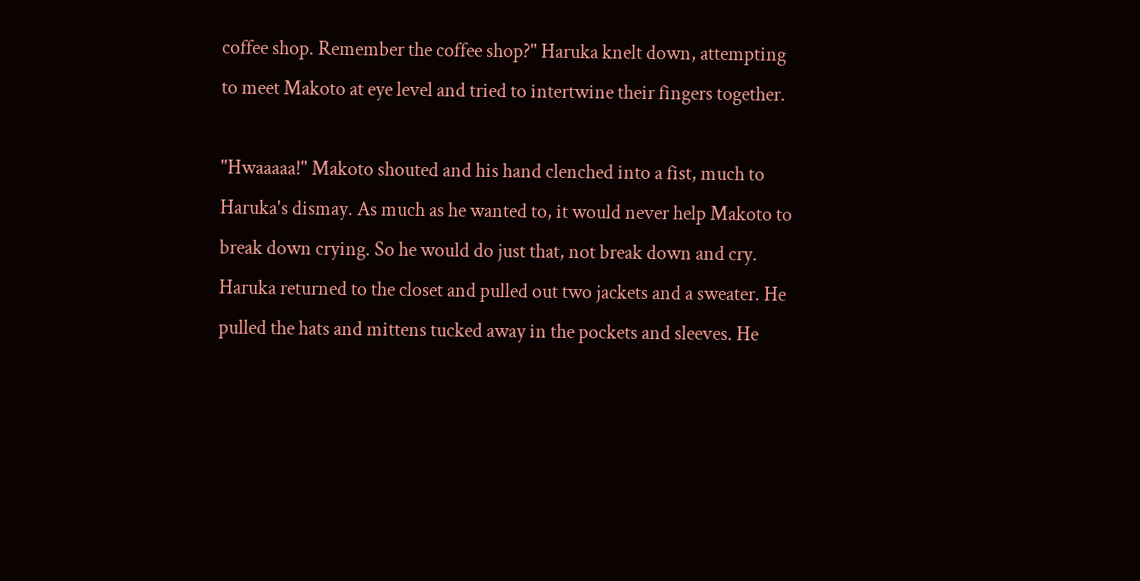coffee shop. Remember the coffee shop?" Haruka knelt down, attempting to meet Makoto at eye level and tried to intertwine their fingers together.

"Hwaaaaa!" Makoto shouted and his hand clenched into a fist, much to Haruka's dismay. As much as he wanted to, it would never help Makoto to break down crying. So he would do just that, not break down and cry. Haruka returned to the closet and pulled out two jackets and a sweater. He pulled the hats and mittens tucked away in the pockets and sleeves. He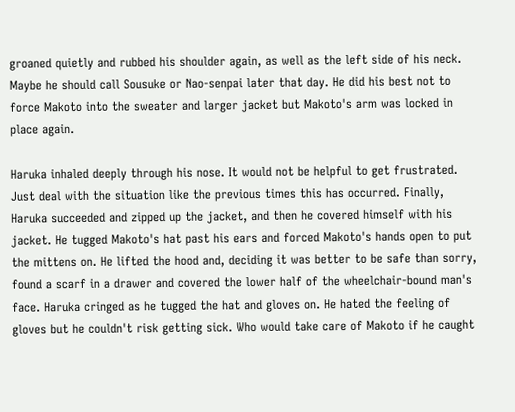groaned quietly and rubbed his shoulder again, as well as the left side of his neck. Maybe he should call Sousuke or Nao-senpai later that day. He did his best not to force Makoto into the sweater and larger jacket but Makoto's arm was locked in place again.

Haruka inhaled deeply through his nose. It would not be helpful to get frustrated. Just deal with the situation like the previous times this has occurred. Finally, Haruka succeeded and zipped up the jacket, and then he covered himself with his jacket. He tugged Makoto's hat past his ears and forced Makoto's hands open to put the mittens on. He lifted the hood and, deciding it was better to be safe than sorry, found a scarf in a drawer and covered the lower half of the wheelchair-bound man's face. Haruka cringed as he tugged the hat and gloves on. He hated the feeling of gloves but he couldn't risk getting sick. Who would take care of Makoto if he caught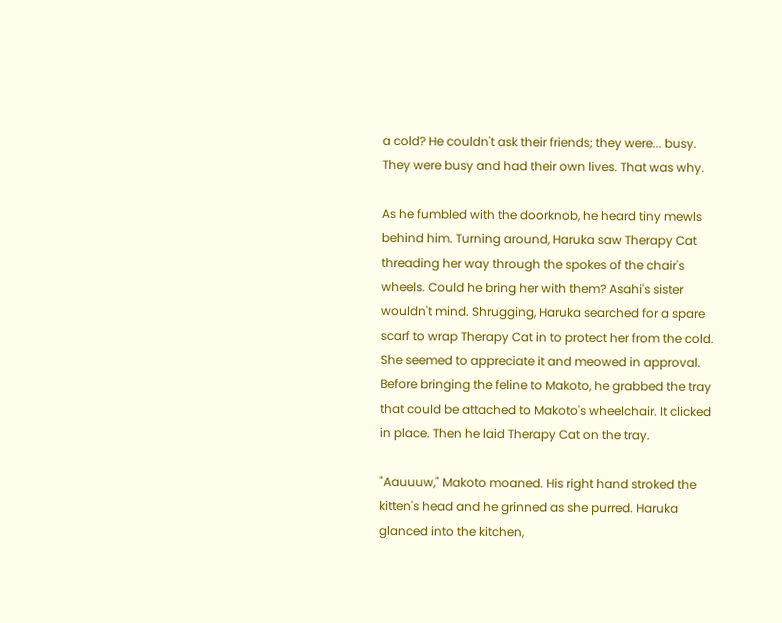a cold? He couldn't ask their friends; they were... busy. They were busy and had their own lives. That was why.

As he fumbled with the doorknob, he heard tiny mewls behind him. Turning around, Haruka saw Therapy Cat threading her way through the spokes of the chair's wheels. Could he bring her with them? Asahi's sister wouldn't mind. Shrugging, Haruka searched for a spare scarf to wrap Therapy Cat in to protect her from the cold. She seemed to appreciate it and meowed in approval. Before bringing the feline to Makoto, he grabbed the tray that could be attached to Makoto's wheelchair. It clicked in place. Then he laid Therapy Cat on the tray.

"Aauuuw," Makoto moaned. His right hand stroked the kitten's head and he grinned as she purred. Haruka glanced into the kitchen,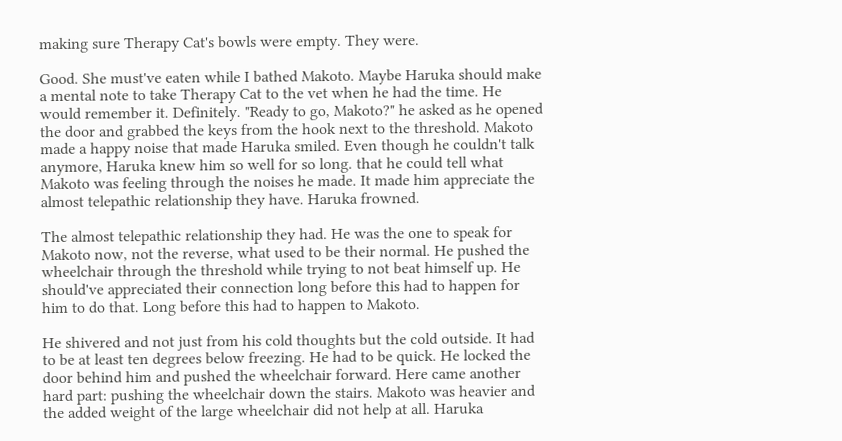making sure Therapy Cat's bowls were empty. They were.

Good. She must've eaten while I bathed Makoto. Maybe Haruka should make a mental note to take Therapy Cat to the vet when he had the time. He would remember it. Definitely. "Ready to go, Makoto?" he asked as he opened the door and grabbed the keys from the hook next to the threshold. Makoto made a happy noise that made Haruka smiled. Even though he couldn't talk anymore, Haruka knew him so well for so long. that he could tell what Makoto was feeling through the noises he made. It made him appreciate the almost telepathic relationship they have. Haruka frowned.

The almost telepathic relationship they had. He was the one to speak for Makoto now, not the reverse, what used to be their normal. He pushed the wheelchair through the threshold while trying to not beat himself up. He should've appreciated their connection long before this had to happen for him to do that. Long before this had to happen to Makoto.

He shivered and not just from his cold thoughts but the cold outside. It had to be at least ten degrees below freezing. He had to be quick. He locked the door behind him and pushed the wheelchair forward. Here came another hard part: pushing the wheelchair down the stairs. Makoto was heavier and the added weight of the large wheelchair did not help at all. Haruka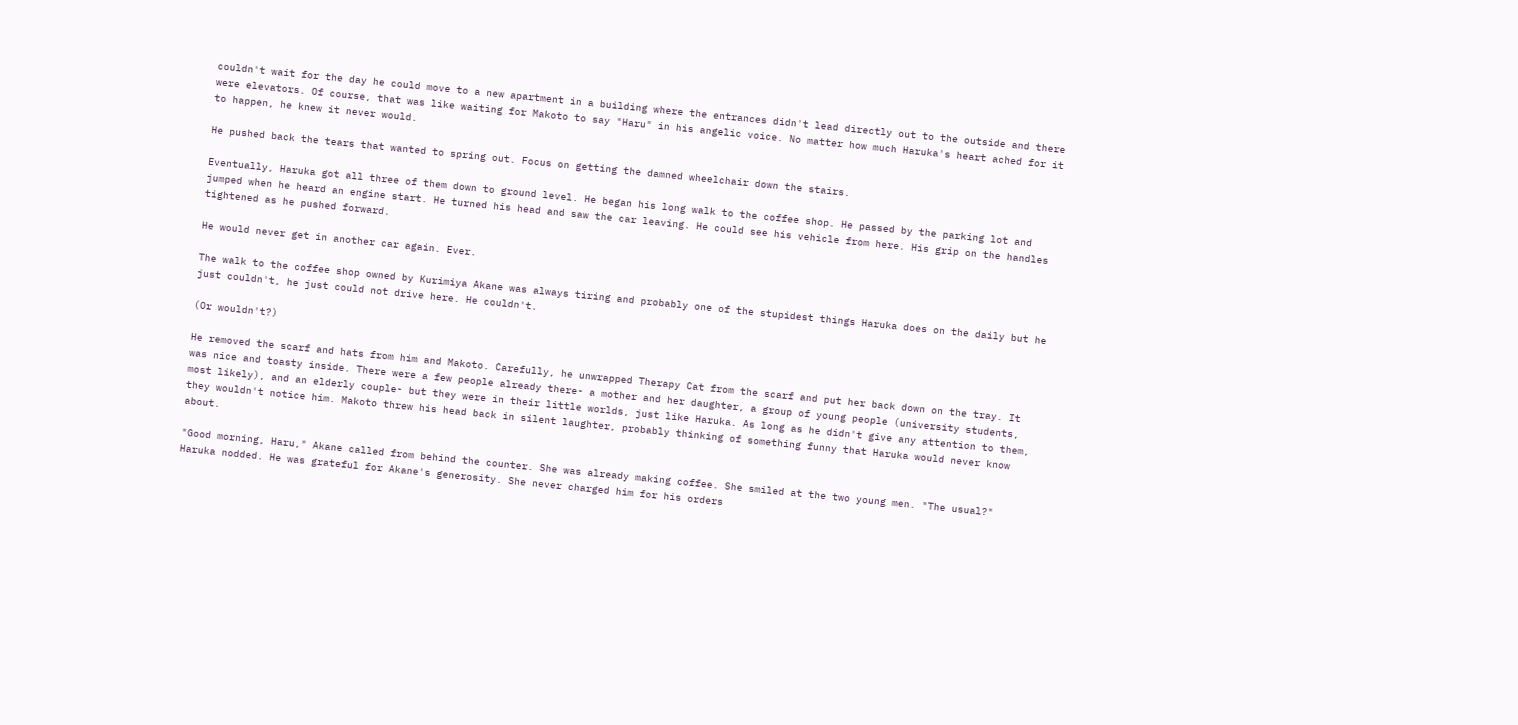couldn't wait for the day he could move to a new apartment in a building where the entrances didn't lead directly out to the outside and there were elevators. Of course, that was like waiting for Makoto to say "Haru" in his angelic voice. No matter how much Haruka's heart ached for it to happen, he knew it never would.

He pushed back the tears that wanted to spring out. Focus on getting the damned wheelchair down the stairs.

Eventually, Haruka got all three of them down to ground level. He began his long walk to the coffee shop. He passed by the parking lot and jumped when he heard an engine start. He turned his head and saw the car leaving. He could see his vehicle from here. His grip on the handles tightened as he pushed forward.

He would never get in another car again. Ever.

The walk to the coffee shop owned by Kurimiya Akane was always tiring and probably one of the stupidest things Haruka does on the daily but he just couldn't, he just could not drive here. He couldn't.

(Or wouldn't?)

He removed the scarf and hats from him and Makoto. Carefully, he unwrapped Therapy Cat from the scarf and put her back down on the tray. It was nice and toasty inside. There were a few people already there- a mother and her daughter, a group of young people (university students, most likely), and an elderly couple- but they were in their little worlds, just like Haruka. As long as he didn't give any attention to them, they wouldn't notice him. Makoto threw his head back in silent laughter, probably thinking of something funny that Haruka would never know about.

"Good morning, Haru," Akane called from behind the counter. She was already making coffee. She smiled at the two young men. "The usual?" Haruka nodded. He was grateful for Akane's generosity. She never charged him for his orders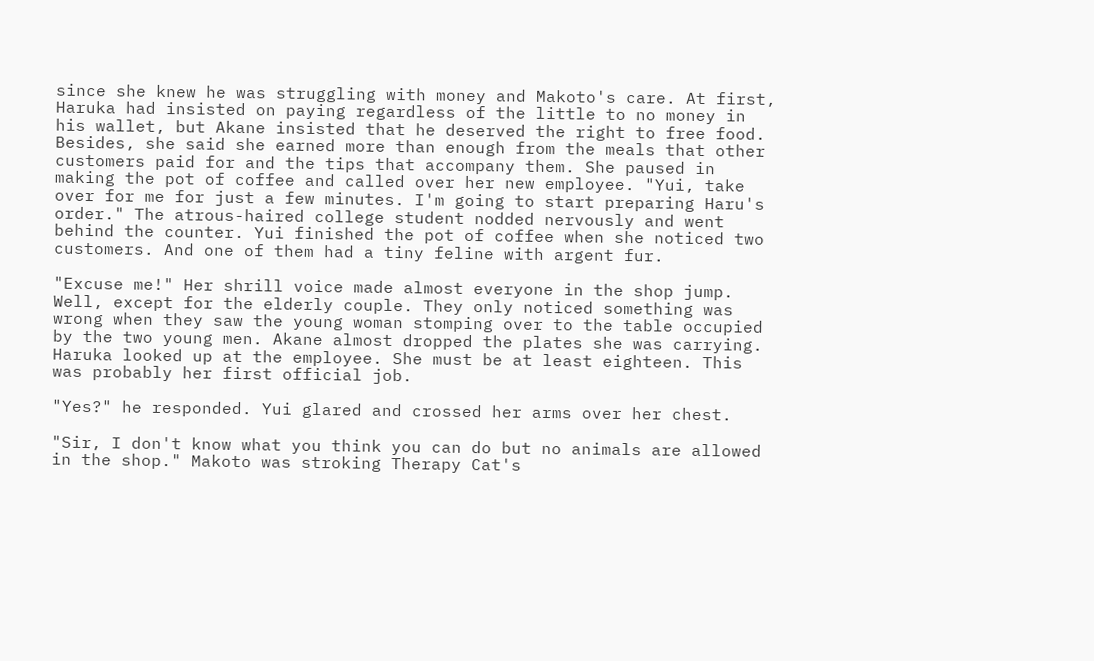since she knew he was struggling with money and Makoto's care. At first, Haruka had insisted on paying regardless of the little to no money in his wallet, but Akane insisted that he deserved the right to free food. Besides, she said she earned more than enough from the meals that other customers paid for and the tips that accompany them. She paused in making the pot of coffee and called over her new employee. "Yui, take over for me for just a few minutes. I'm going to start preparing Haru's order." The atrous-haired college student nodded nervously and went behind the counter. Yui finished the pot of coffee when she noticed two customers. And one of them had a tiny feline with argent fur.

"Excuse me!" Her shrill voice made almost everyone in the shop jump. Well, except for the elderly couple. They only noticed something was wrong when they saw the young woman stomping over to the table occupied by the two young men. Akane almost dropped the plates she was carrying. Haruka looked up at the employee. She must be at least eighteen. This was probably her first official job.

"Yes?" he responded. Yui glared and crossed her arms over her chest.

"Sir, I don't know what you think you can do but no animals are allowed in the shop." Makoto was stroking Therapy Cat's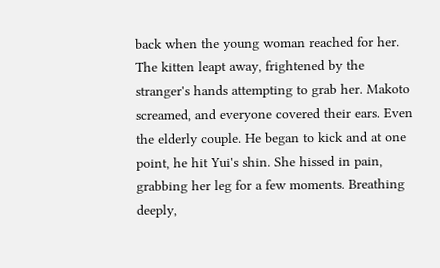back when the young woman reached for her. The kitten leapt away, frightened by the stranger's hands attempting to grab her. Makoto screamed, and everyone covered their ears. Even the elderly couple. He began to kick and at one point, he hit Yui's shin. She hissed in pain, grabbing her leg for a few moments. Breathing deeply,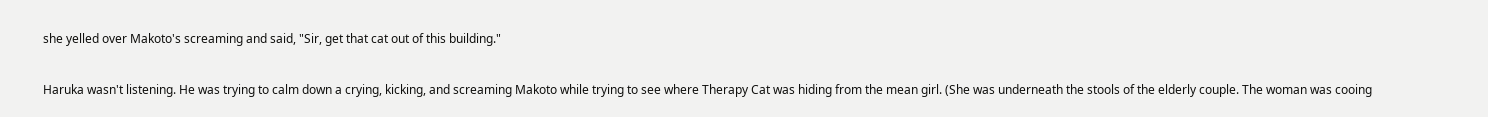she yelled over Makoto's screaming and said, "Sir, get that cat out of this building."

Haruka wasn't listening. He was trying to calm down a crying, kicking, and screaming Makoto while trying to see where Therapy Cat was hiding from the mean girl. (She was underneath the stools of the elderly couple. The woman was cooing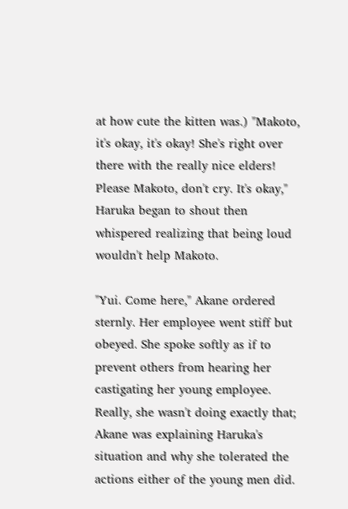at how cute the kitten was.) "Makoto, it's okay, it's okay! She's right over there with the really nice elders! Please Makoto, don't cry. It's okay," Haruka began to shout then whispered realizing that being loud wouldn't help Makoto.

"Yui. Come here," Akane ordered sternly. Her employee went stiff but obeyed. She spoke softly as if to prevent others from hearing her castigating her young employee. Really, she wasn't doing exactly that; Akane was explaining Haruka's situation and why she tolerated the actions either of the young men did.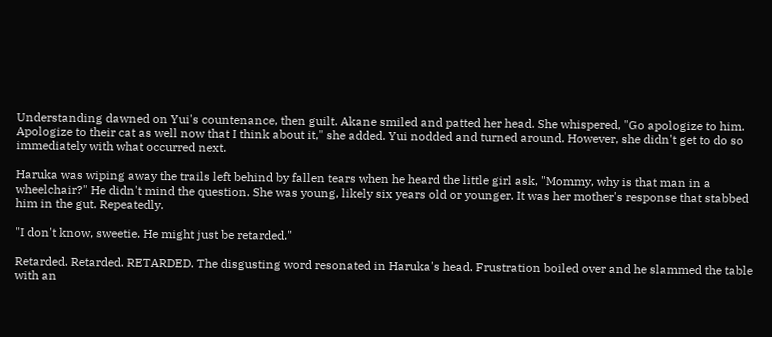Understanding dawned on Yui's countenance, then guilt. Akane smiled and patted her head. She whispered, "Go apologize to him. Apologize to their cat as well now that I think about it," she added. Yui nodded and turned around. However, she didn't get to do so immediately with what occurred next.

Haruka was wiping away the trails left behind by fallen tears when he heard the little girl ask, "Mommy, why is that man in a wheelchair?" He didn't mind the question. She was young, likely six years old or younger. It was her mother's response that stabbed him in the gut. Repeatedly.

"I don't know, sweetie. He might just be retarded."

Retarded. Retarded. RETARDED. The disgusting word resonated in Haruka's head. Frustration boiled over and he slammed the table with an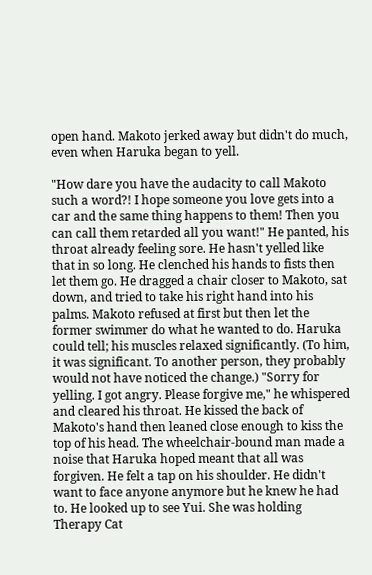open hand. Makoto jerked away but didn't do much, even when Haruka began to yell.

"How dare you have the audacity to call Makoto such a word?! I hope someone you love gets into a car and the same thing happens to them! Then you can call them retarded all you want!" He panted, his throat already feeling sore. He hasn't yelled like that in so long. He clenched his hands to fists then let them go. He dragged a chair closer to Makoto, sat down, and tried to take his right hand into his palms. Makoto refused at first but then let the former swimmer do what he wanted to do. Haruka could tell; his muscles relaxed significantly. (To him, it was significant. To another person, they probably would not have noticed the change.) "Sorry for yelling. I got angry. Please forgive me," he whispered and cleared his throat. He kissed the back of Makoto's hand then leaned close enough to kiss the top of his head. The wheelchair-bound man made a noise that Haruka hoped meant that all was forgiven. He felt a tap on his shoulder. He didn't want to face anyone anymore but he knew he had to. He looked up to see Yui. She was holding Therapy Cat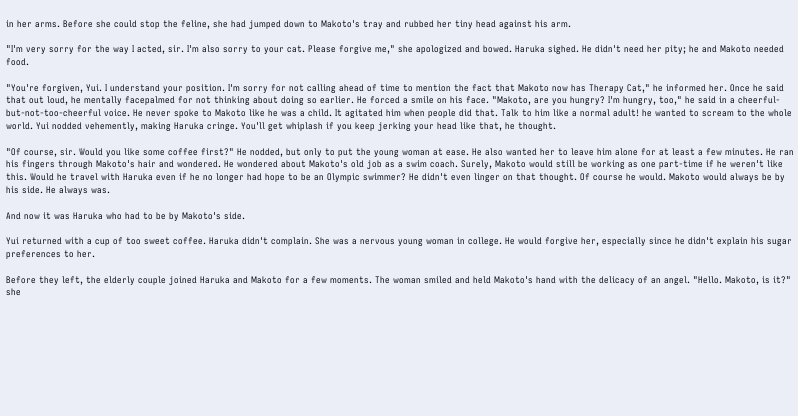in her arms. Before she could stop the feline, she had jumped down to Makoto's tray and rubbed her tiny head against his arm.

"I'm very sorry for the way I acted, sir. I'm also sorry to your cat. Please forgive me," she apologized and bowed. Haruka sighed. He didn't need her pity; he and Makoto needed food.

"You're forgiven, Yui. I understand your position. I'm sorry for not calling ahead of time to mention the fact that Makoto now has Therapy Cat," he informed her. Once he said that out loud, he mentally facepalmed for not thinking about doing so earlier. He forced a smile on his face. "Makoto, are you hungry? I'm hungry, too," he said in a cheerful-but-not-too-cheerful voice. He never spoke to Makoto like he was a child. It agitated him when people did that. Talk to him like a normal adult! he wanted to scream to the whole world. Yui nodded vehemently, making Haruka cringe. You'll get whiplash if you keep jerking your head like that, he thought.

"Of course, sir. Would you like some coffee first?" He nodded, but only to put the young woman at ease. He also wanted her to leave him alone for at least a few minutes. He ran his fingers through Makoto's hair and wondered. He wondered about Makoto's old job as a swim coach. Surely, Makoto would still be working as one part-time if he weren't like this. Would he travel with Haruka even if he no longer had hope to be an Olympic swimmer? He didn't even linger on that thought. Of course he would. Makoto would always be by his side. He always was.

And now it was Haruka who had to be by Makoto's side.

Yui returned with a cup of too sweet coffee. Haruka didn't complain. She was a nervous young woman in college. He would forgive her, especially since he didn't explain his sugar preferences to her.

Before they left, the elderly couple joined Haruka and Makoto for a few moments. The woman smiled and held Makoto's hand with the delicacy of an angel. "Hello. Makoto, is it?" she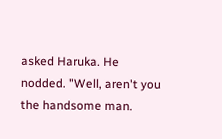asked Haruka. He nodded. "Well, aren't you the handsome man.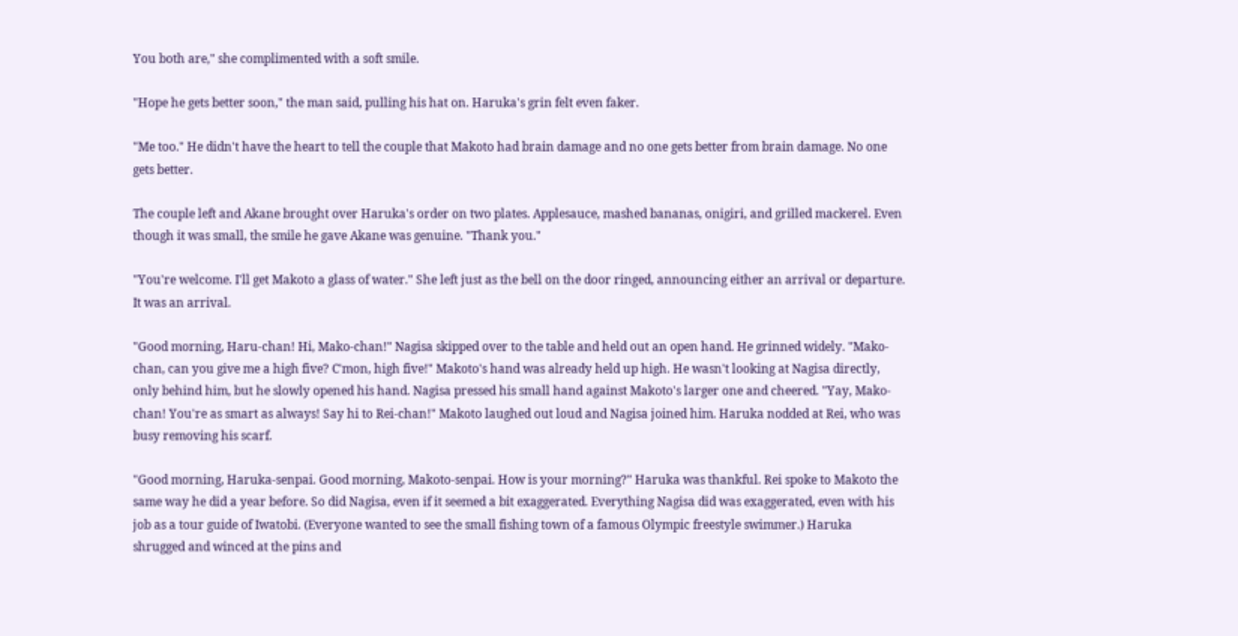You both are," she complimented with a soft smile.

"Hope he gets better soon," the man said, pulling his hat on. Haruka's grin felt even faker.

"Me too." He didn't have the heart to tell the couple that Makoto had brain damage and no one gets better from brain damage. No one gets better.

The couple left and Akane brought over Haruka's order on two plates. Applesauce, mashed bananas, onigiri, and grilled mackerel. Even though it was small, the smile he gave Akane was genuine. "Thank you."

"You're welcome. I'll get Makoto a glass of water." She left just as the bell on the door ringed, announcing either an arrival or departure. It was an arrival.

"Good morning, Haru-chan! Hi, Mako-chan!" Nagisa skipped over to the table and held out an open hand. He grinned widely. "Mako-chan, can you give me a high five? C'mon, high five!" Makoto's hand was already held up high. He wasn't looking at Nagisa directly, only behind him, but he slowly opened his hand. Nagisa pressed his small hand against Makoto's larger one and cheered. "Yay, Mako-chan! You're as smart as always! Say hi to Rei-chan!" Makoto laughed out loud and Nagisa joined him. Haruka nodded at Rei, who was busy removing his scarf.

"Good morning, Haruka-senpai. Good morning, Makoto-senpai. How is your morning?" Haruka was thankful. Rei spoke to Makoto the same way he did a year before. So did Nagisa, even if it seemed a bit exaggerated. Everything Nagisa did was exaggerated, even with his job as a tour guide of Iwatobi. (Everyone wanted to see the small fishing town of a famous Olympic freestyle swimmer.) Haruka shrugged and winced at the pins and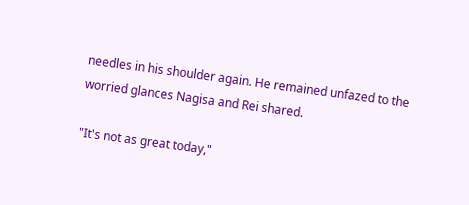needles in his shoulder again. He remained unfazed to the worried glances Nagisa and Rei shared.

"It's not as great today,"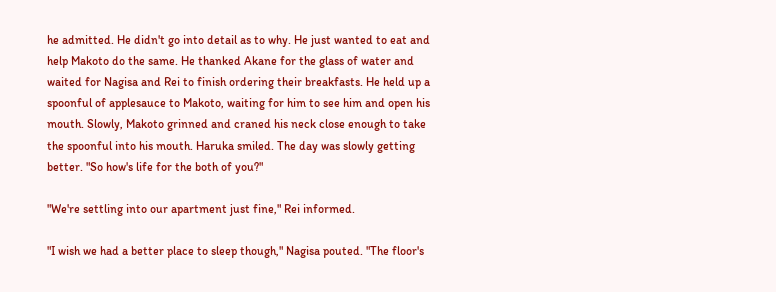he admitted. He didn't go into detail as to why. He just wanted to eat and help Makoto do the same. He thanked Akane for the glass of water and waited for Nagisa and Rei to finish ordering their breakfasts. He held up a spoonful of applesauce to Makoto, waiting for him to see him and open his mouth. Slowly, Makoto grinned and craned his neck close enough to take the spoonful into his mouth. Haruka smiled. The day was slowly getting better. "So how's life for the both of you?"

"We're settling into our apartment just fine," Rei informed.

"I wish we had a better place to sleep though," Nagisa pouted. "The floor's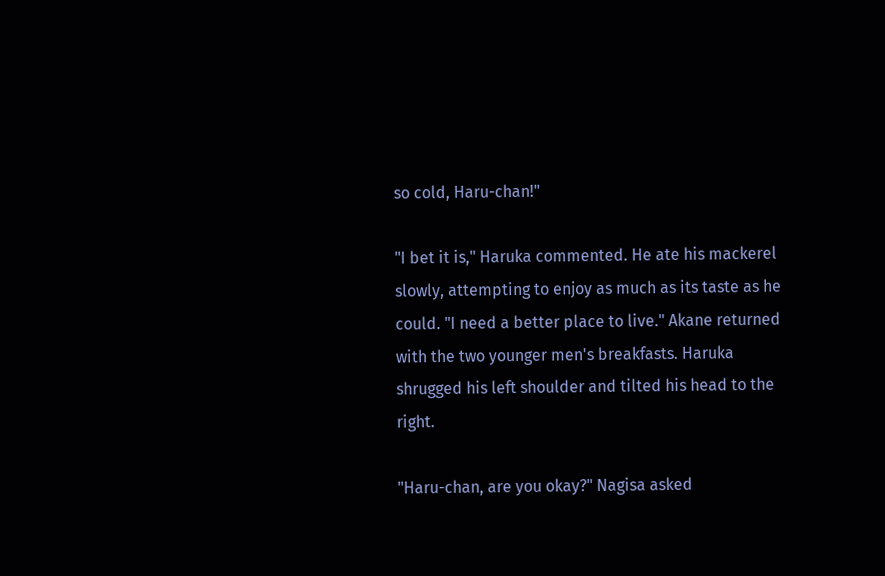so cold, Haru-chan!"

"I bet it is," Haruka commented. He ate his mackerel slowly, attempting to enjoy as much as its taste as he could. "I need a better place to live." Akane returned with the two younger men's breakfasts. Haruka shrugged his left shoulder and tilted his head to the right.

"Haru-chan, are you okay?" Nagisa asked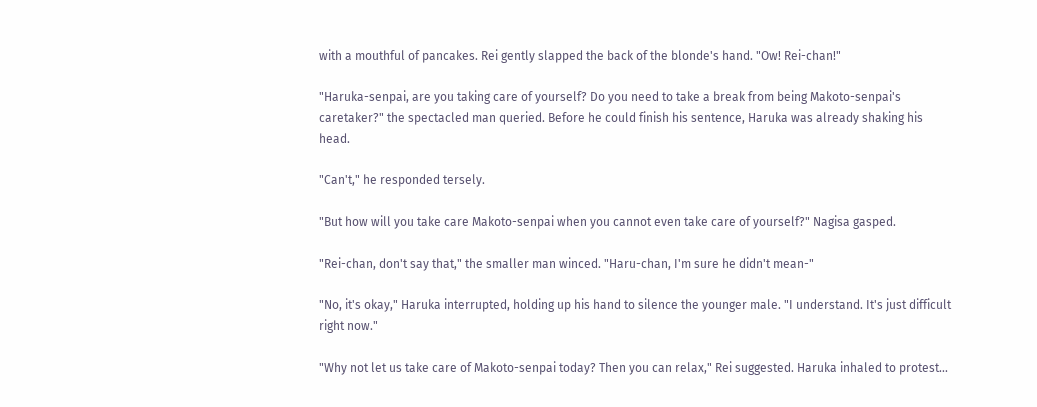with a mouthful of pancakes. Rei gently slapped the back of the blonde's hand. "Ow! Rei-chan!"

"Haruka-senpai, are you taking care of yourself? Do you need to take a break from being Makoto-senpai's caretaker?" the spectacled man queried. Before he could finish his sentence, Haruka was already shaking his head.

"Can't," he responded tersely.

"But how will you take care Makoto-senpai when you cannot even take care of yourself?" Nagisa gasped.

"Rei-chan, don't say that," the smaller man winced. "Haru-chan, I'm sure he didn't mean-"

"No, it's okay," Haruka interrupted, holding up his hand to silence the younger male. "I understand. It's just difficult right now."

"Why not let us take care of Makoto-senpai today? Then you can relax," Rei suggested. Haruka inhaled to protest...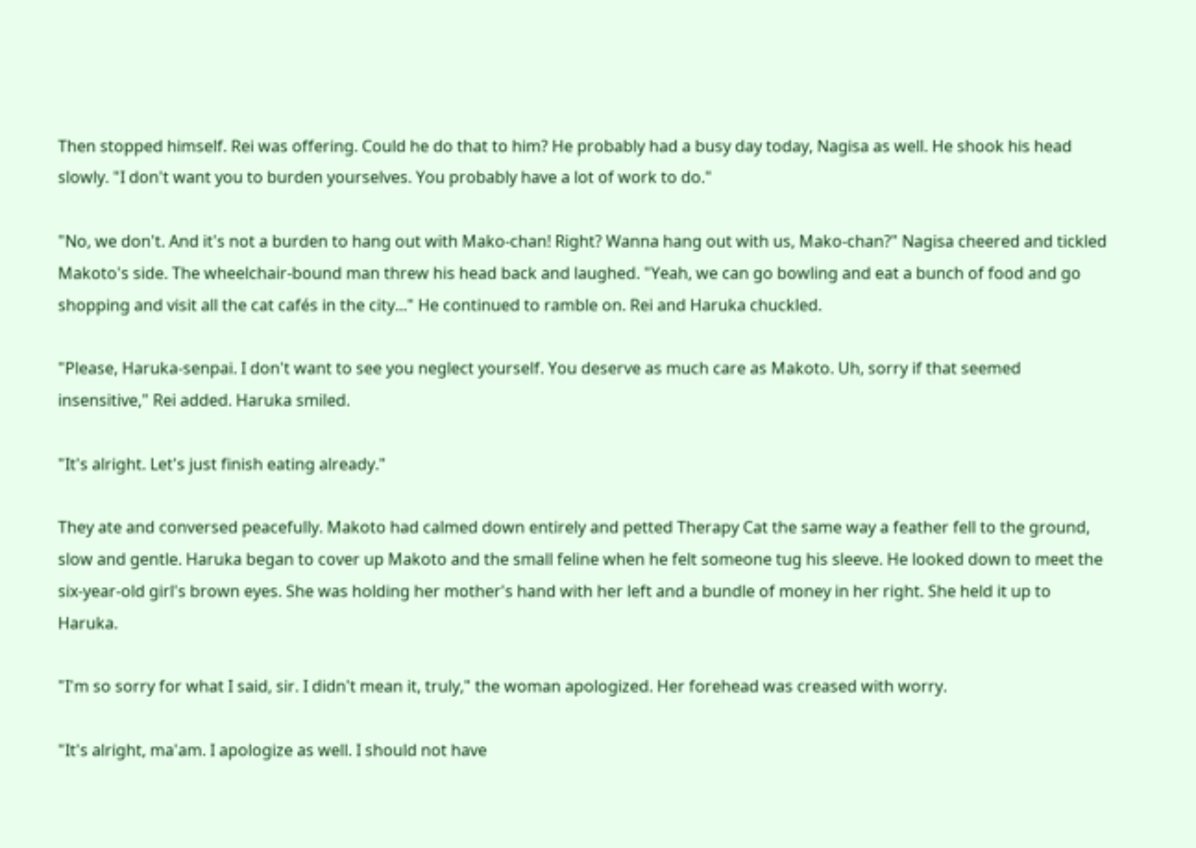Then stopped himself. Rei was offering. Could he do that to him? He probably had a busy day today, Nagisa as well. He shook his head slowly. "I don't want you to burden yourselves. You probably have a lot of work to do."

"No, we don't. And it's not a burden to hang out with Mako-chan! Right? Wanna hang out with us, Mako-chan?" Nagisa cheered and tickled Makoto's side. The wheelchair-bound man threw his head back and laughed. "Yeah, we can go bowling and eat a bunch of food and go shopping and visit all the cat cafés in the city..." He continued to ramble on. Rei and Haruka chuckled.

"Please, Haruka-senpai. I don't want to see you neglect yourself. You deserve as much care as Makoto. Uh, sorry if that seemed insensitive," Rei added. Haruka smiled.

"It's alright. Let's just finish eating already."

They ate and conversed peacefully. Makoto had calmed down entirely and petted Therapy Cat the same way a feather fell to the ground, slow and gentle. Haruka began to cover up Makoto and the small feline when he felt someone tug his sleeve. He looked down to meet the six-year-old girl's brown eyes. She was holding her mother's hand with her left and a bundle of money in her right. She held it up to Haruka.

"I'm so sorry for what I said, sir. I didn't mean it, truly," the woman apologized. Her forehead was creased with worry.

"It's alright, ma'am. I apologize as well. I should not have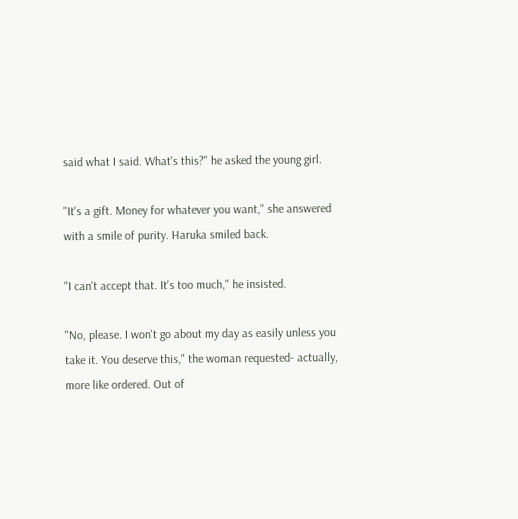said what I said. What's this?" he asked the young girl.

"It's a gift. Money for whatever you want," she answered with a smile of purity. Haruka smiled back.

"I can't accept that. It's too much," he insisted.

"No, please. I won't go about my day as easily unless you take it. You deserve this," the woman requested- actually, more like ordered. Out of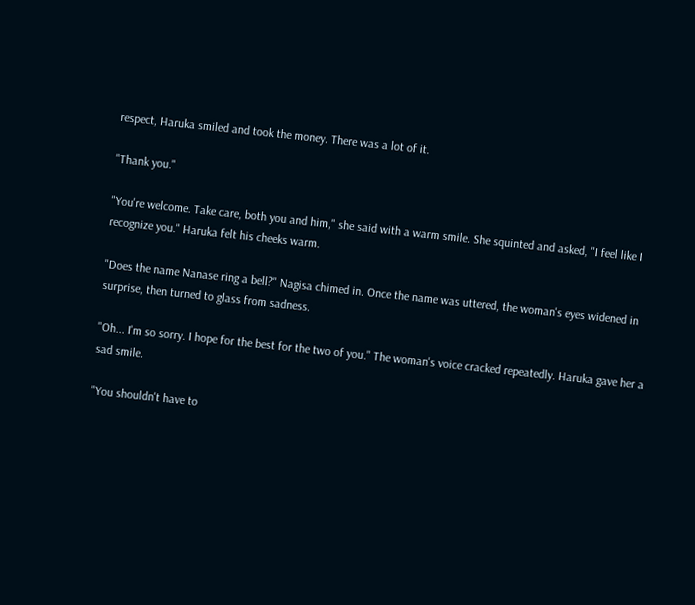respect, Haruka smiled and took the money. There was a lot of it.

"Thank you."

"You're welcome. Take care, both you and him," she said with a warm smile. She squinted and asked, "I feel like I recognize you." Haruka felt his cheeks warm.

"Does the name Nanase ring a bell?" Nagisa chimed in. Once the name was uttered, the woman's eyes widened in surprise, then turned to glass from sadness.

"Oh... I'm so sorry. I hope for the best for the two of you." The woman's voice cracked repeatedly. Haruka gave her a sad smile.

"You shouldn't have to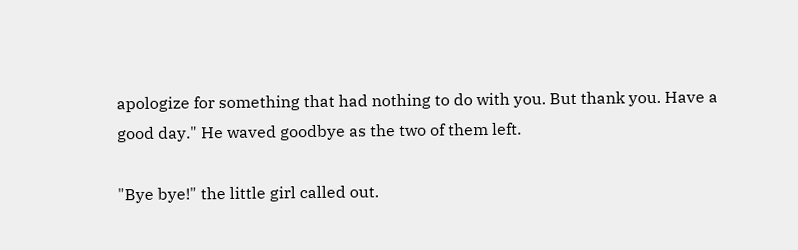apologize for something that had nothing to do with you. But thank you. Have a good day." He waved goodbye as the two of them left.

"Bye bye!" the little girl called out.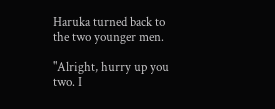Haruka turned back to the two younger men.

"Alright, hurry up you two. I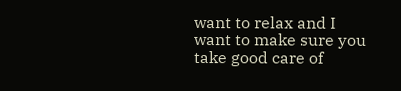want to relax and I want to make sure you take good care of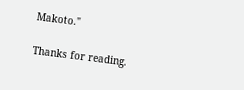Makoto."

Thanks for reading.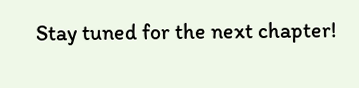Stay tuned for the next chapter!